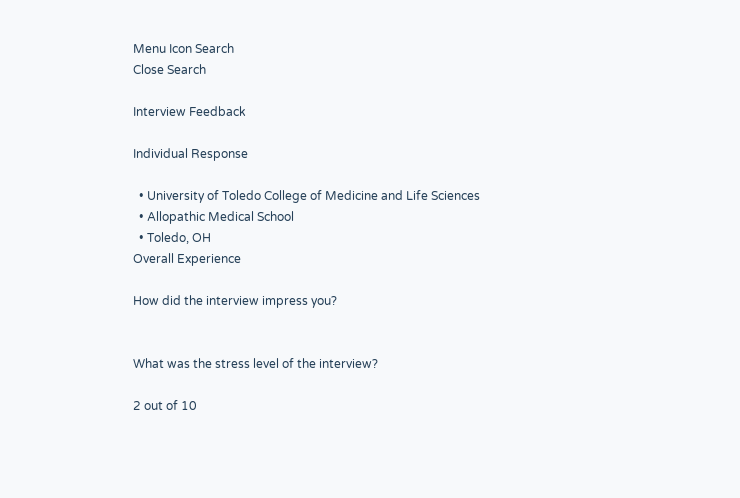Menu Icon Search
Close Search

Interview Feedback

Individual Response

  • University of Toledo College of Medicine and Life Sciences
  • Allopathic Medical School
  • Toledo, OH
Overall Experience

How did the interview impress you?


What was the stress level of the interview?

2 out of 10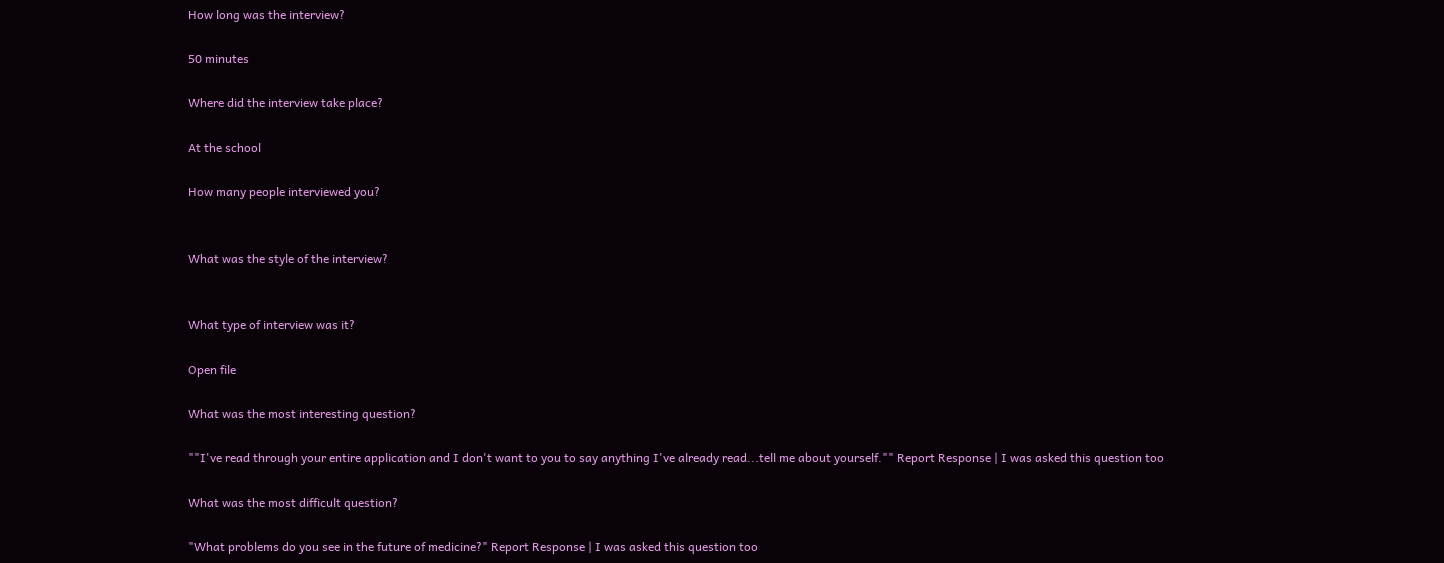How long was the interview?

50 minutes

Where did the interview take place?

At the school

How many people interviewed you?


What was the style of the interview?


What type of interview was it?

Open file

What was the most interesting question?

""I've read through your entire application and I don't want to you to say anything I've already read...tell me about yourself."" Report Response | I was asked this question too

What was the most difficult question?

"What problems do you see in the future of medicine?" Report Response | I was asked this question too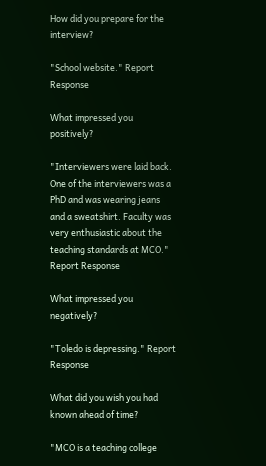How did you prepare for the interview?

"School website." Report Response

What impressed you positively?

"Interviewers were laid back. One of the interviewers was a PhD and was wearing jeans and a sweatshirt. Faculty was very enthusiastic about the teaching standards at MCO." Report Response

What impressed you negatively?

"Toledo is depressing." Report Response

What did you wish you had known ahead of time?

"MCO is a teaching college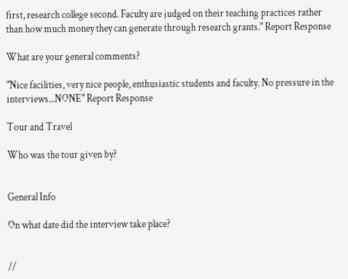first, research college second. Faculty are judged on their teaching practices rather than how much money they can generate through research grants." Report Response

What are your general comments?

"Nice facilities, very nice people, enthusiastic students and faculty. No pressure in the interviews...NONE" Report Response

Tour and Travel

Who was the tour given by?


General Info

On what date did the interview take place?


//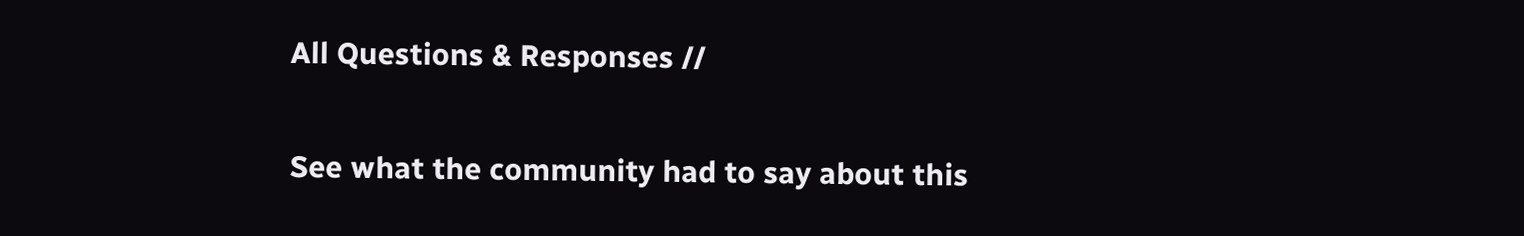All Questions & Responses //

See what the community had to say about this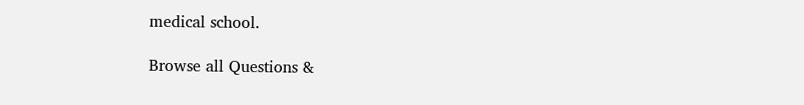medical school.

Browse all Questions &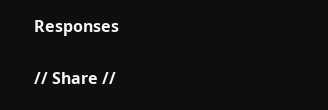Responses

// Share //